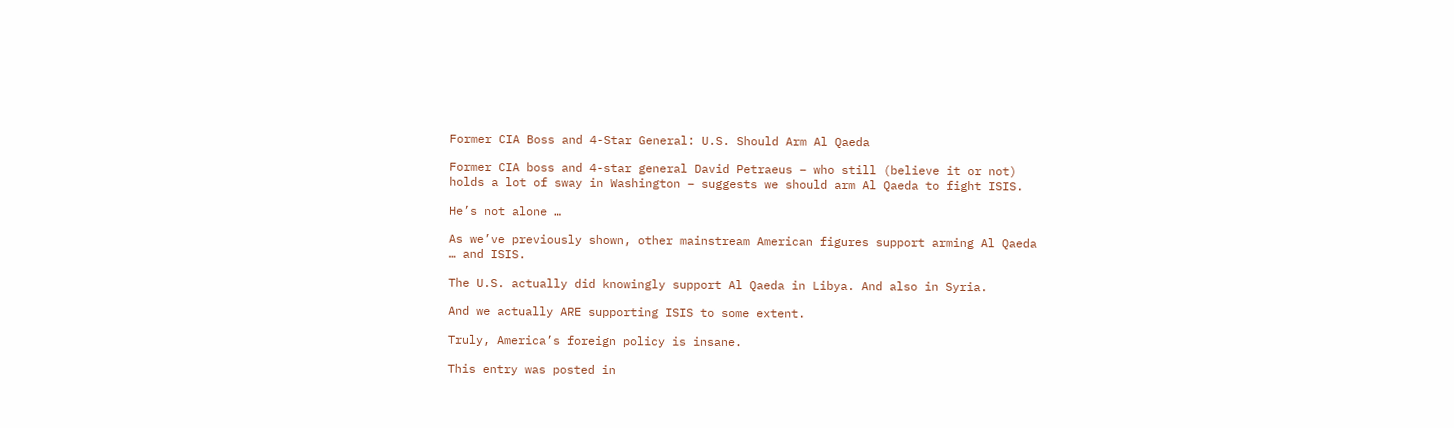Former CIA Boss and 4-Star General: U.S. Should Arm Al Qaeda

Former CIA boss and 4-star general David Petraeus – who still (believe it or not) holds a lot of sway in Washington – suggests we should arm Al Qaeda to fight ISIS.

He’s not alone …

As we’ve previously shown, other mainstream American figures support arming Al Qaeda … and ISIS.

The U.S. actually did knowingly support Al Qaeda in Libya. And also in Syria.

And we actually ARE supporting ISIS to some extent.

Truly, America’s foreign policy is insane.

This entry was posted in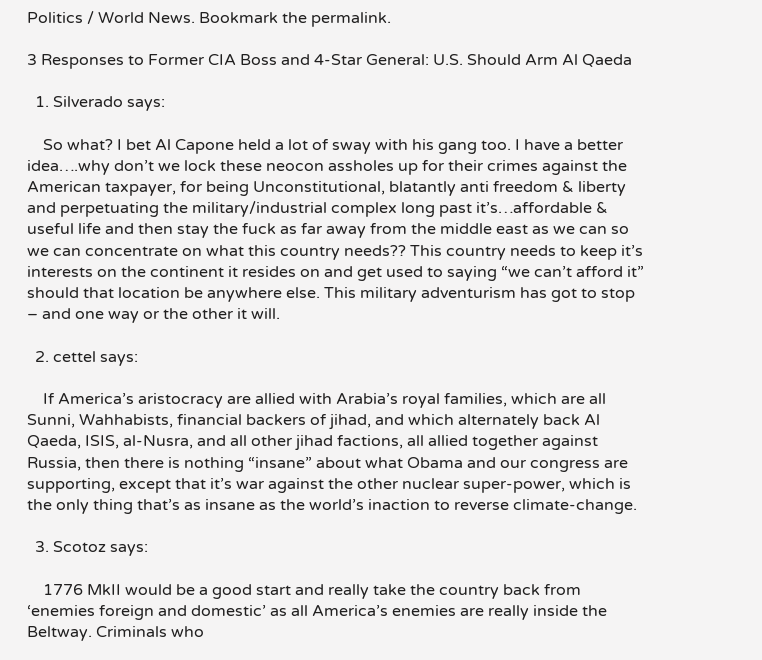Politics / World News. Bookmark the permalink.

3 Responses to Former CIA Boss and 4-Star General: U.S. Should Arm Al Qaeda

  1. Silverado says:

    So what? I bet Al Capone held a lot of sway with his gang too. I have a better idea….why don’t we lock these neocon assholes up for their crimes against the American taxpayer, for being Unconstitutional, blatantly anti freedom & liberty and perpetuating the military/industrial complex long past it’s…affordable & useful life and then stay the fuck as far away from the middle east as we can so we can concentrate on what this country needs?? This country needs to keep it’s interests on the continent it resides on and get used to saying “we can’t afford it” should that location be anywhere else. This military adventurism has got to stop – and one way or the other it will.

  2. cettel says:

    If America’s aristocracy are allied with Arabia’s royal families, which are all Sunni, Wahhabists, financial backers of jihad, and which alternately back Al Qaeda, ISIS, al-Nusra, and all other jihad factions, all allied together against Russia, then there is nothing “insane” about what Obama and our congress are supporting, except that it’s war against the other nuclear super-power, which is the only thing that’s as insane as the world’s inaction to reverse climate-change.

  3. Scotoz says:

    1776 MkII would be a good start and really take the country back from ‘enemies foreign and domestic’ as all America’s enemies are really inside the Beltway. Criminals who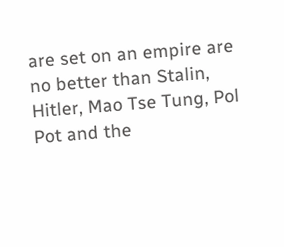are set on an empire are no better than Stalin, Hitler, Mao Tse Tung, Pol Pot and the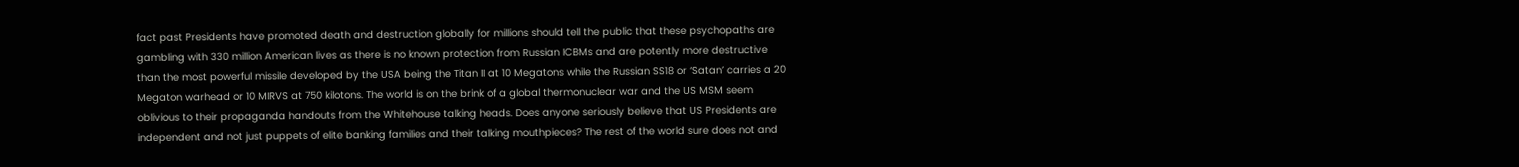fact past Presidents have promoted death and destruction globally for millions should tell the public that these psychopaths are gambling with 330 million American lives as there is no known protection from Russian ICBMs and are potently more destructive than the most powerful missile developed by the USA being the Titan II at 10 Megatons while the Russian SS18 or ‘Satan’ carries a 20 Megaton warhead or 10 MIRVS at 750 kilotons. The world is on the brink of a global thermonuclear war and the US MSM seem oblivious to their propaganda handouts from the Whitehouse talking heads. Does anyone seriously believe that US Presidents are independent and not just puppets of elite banking families and their talking mouthpieces? The rest of the world sure does not and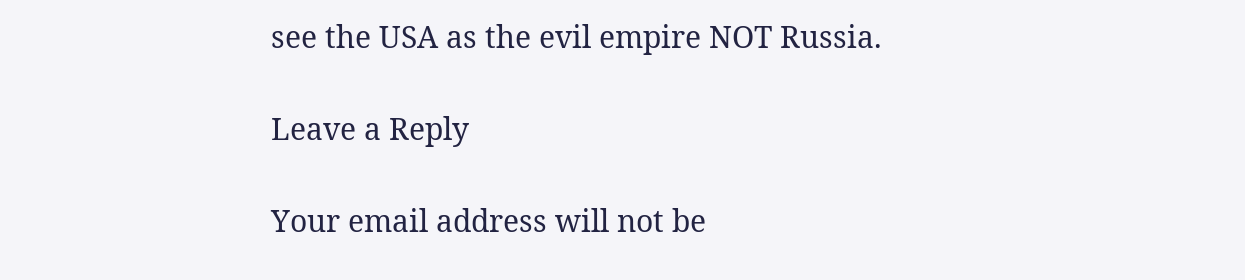see the USA as the evil empire NOT Russia.

Leave a Reply

Your email address will not be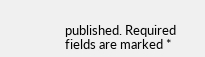published. Required fields are marked *